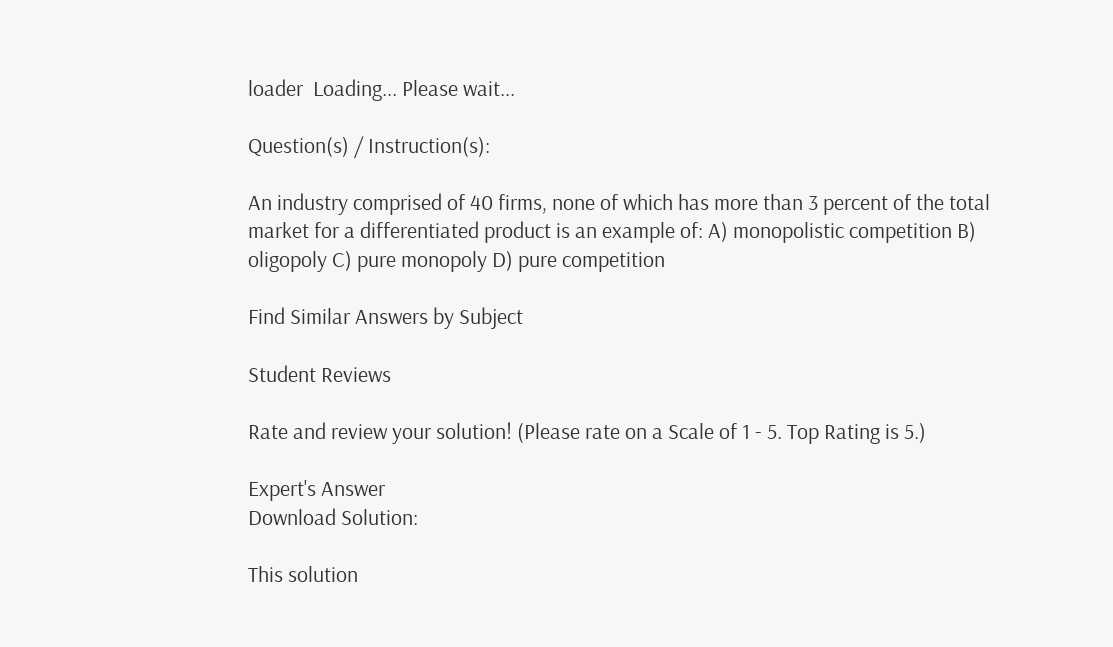loader  Loading... Please wait...

Question(s) / Instruction(s):

An industry comprised of 40 firms, none of which has more than 3 percent of the total market for a differentiated product is an example of: A) monopolistic competition B) oligopoly C) pure monopoly D) pure competition

Find Similar Answers by Subject

Student Reviews

Rate and review your solution! (Please rate on a Scale of 1 - 5. Top Rating is 5.)

Expert's Answer
Download Solution:

This solution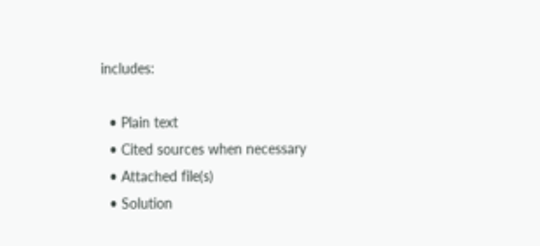includes:

  • Plain text
  • Cited sources when necessary
  • Attached file(s)
  • Solution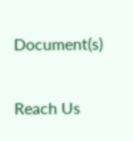Document(s)

Reach Us